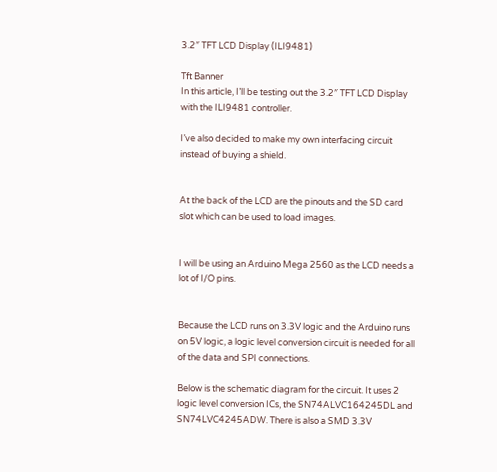3.2″ TFT LCD Display (ILI9481)

Tft Banner
In this article, I’ll be testing out the 3.2″ TFT LCD Display with the ILI9481 controller.

I’ve also decided to make my own interfacing circuit instead of buying a shield.


At the back of the LCD are the pinouts and the SD card slot which can be used to load images.


I will be using an Arduino Mega 2560 as the LCD needs a lot of I/O pins.


Because the LCD runs on 3.3V logic and the Arduino runs on 5V logic, a logic level conversion circuit is needed for all of the data and SPI connections.

Below is the schematic diagram for the circuit. It uses 2 logic level conversion ICs, the SN74ALVC164245DL and SN74LVC4245ADW. There is also a SMD 3.3V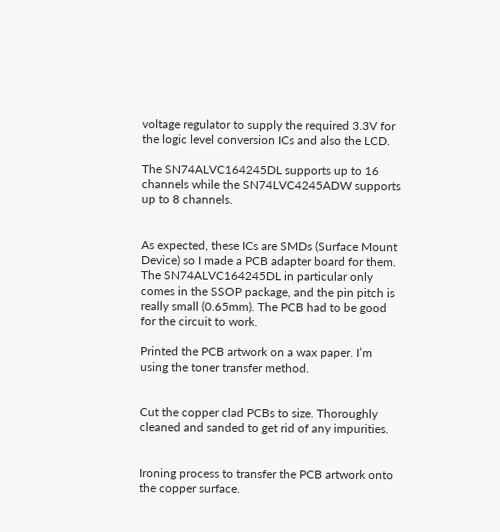voltage regulator to supply the required 3.3V for the logic level conversion ICs and also the LCD.

The SN74ALVC164245DL supports up to 16 channels while the SN74LVC4245ADW supports up to 8 channels.


As expected, these ICs are SMDs (Surface Mount Device) so I made a PCB adapter board for them. The SN74ALVC164245DL in particular only comes in the SSOP package, and the pin pitch is really small (0.65mm). The PCB had to be good for the circuit to work.

Printed the PCB artwork on a wax paper. I’m using the toner transfer method.


Cut the copper clad PCBs to size. Thoroughly cleaned and sanded to get rid of any impurities.


Ironing process to transfer the PCB artwork onto the copper surface.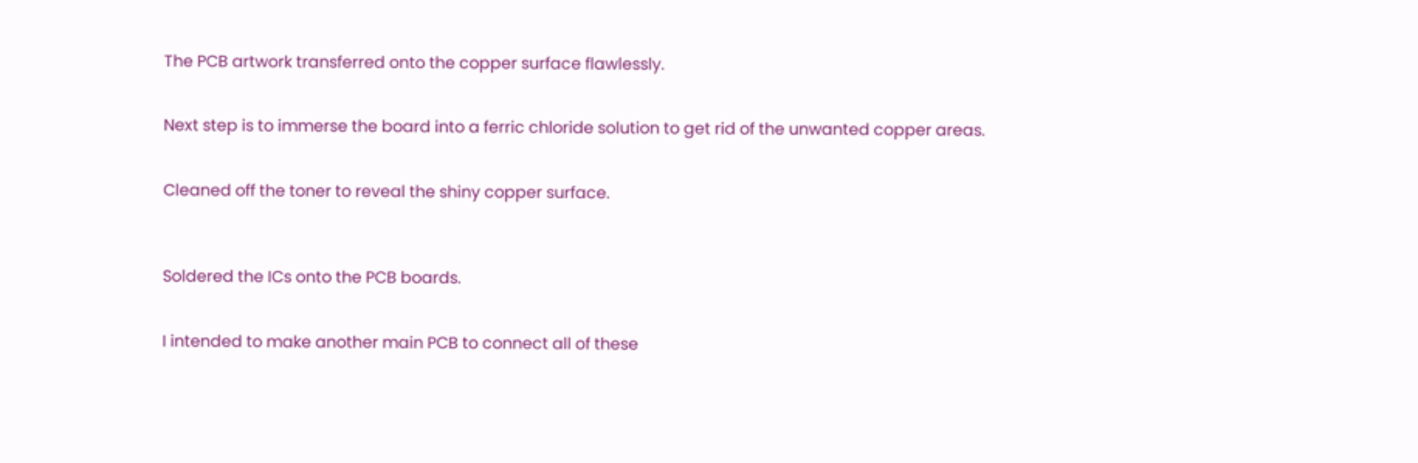The PCB artwork transferred onto the copper surface flawlessly.


Next step is to immerse the board into a ferric chloride solution to get rid of the unwanted copper areas.


Cleaned off the toner to reveal the shiny copper surface.



Soldered the ICs onto the PCB boards.


I intended to make another main PCB to connect all of these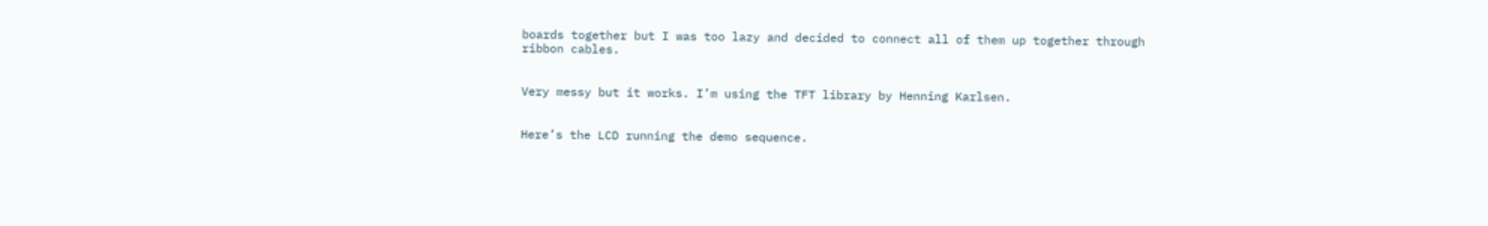boards together but I was too lazy and decided to connect all of them up together through ribbon cables.


Very messy but it works. I’m using the TFT library by Henning Karlsen.


Here’s the LCD running the demo sequence.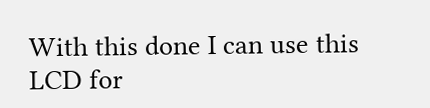With this done I can use this LCD for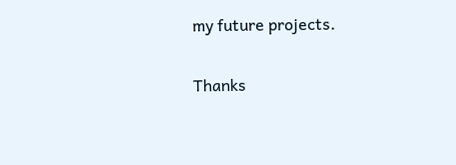my future projects.

Thanks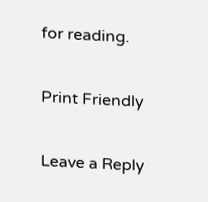for reading.

Print Friendly

Leave a Reply